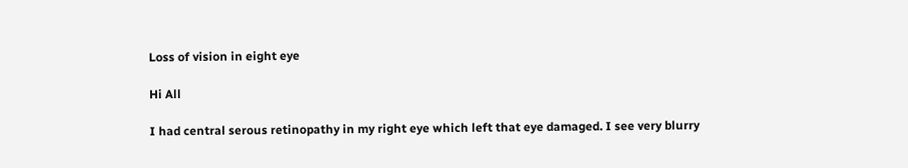Loss of vision in eight eye

Hi All

I had central serous retinopathy in my right eye which left that eye damaged. I see very blurry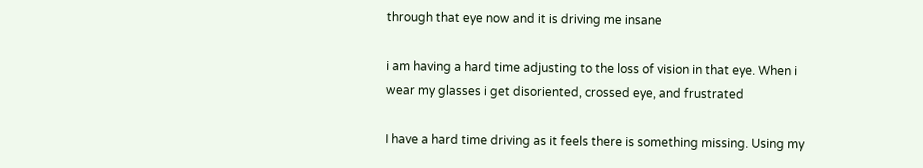through that eye now and it is driving me insane

i am having a hard time adjusting to the loss of vision in that eye. When i wear my glasses i get disoriented, crossed eye, and frustrated

I have a hard time driving as it feels there is something missing. Using my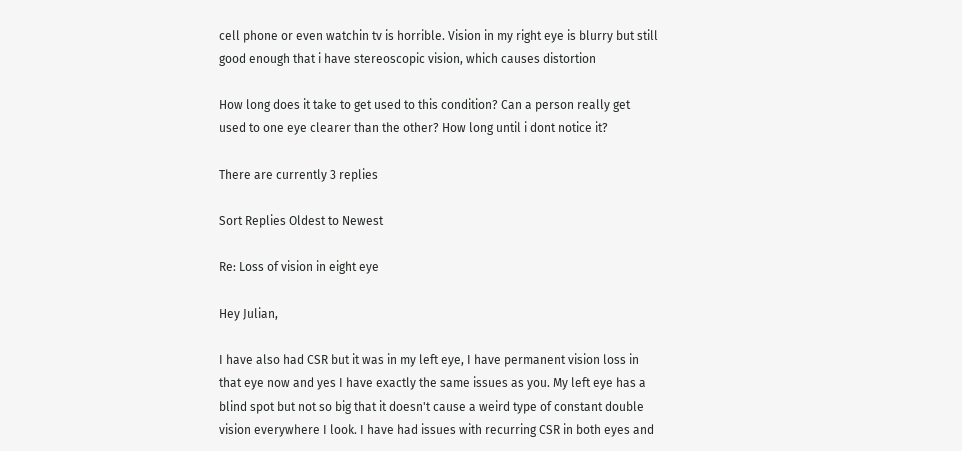cell phone or even watchin tv is horrible. Vision in my right eye is blurry but still good enough that i have stereoscopic vision, which causes distortion

How long does it take to get used to this condition? Can a person really get used to one eye clearer than the other? How long until i dont notice it?

There are currently 3 replies

Sort Replies Oldest to Newest

Re: Loss of vision in eight eye

Hey Julian,

I have also had CSR but it was in my left eye, I have permanent vision loss in that eye now and yes I have exactly the same issues as you. My left eye has a blind spot but not so big that it doesn't cause a weird type of constant double vision everywhere I look. I have had issues with recurring CSR in both eyes and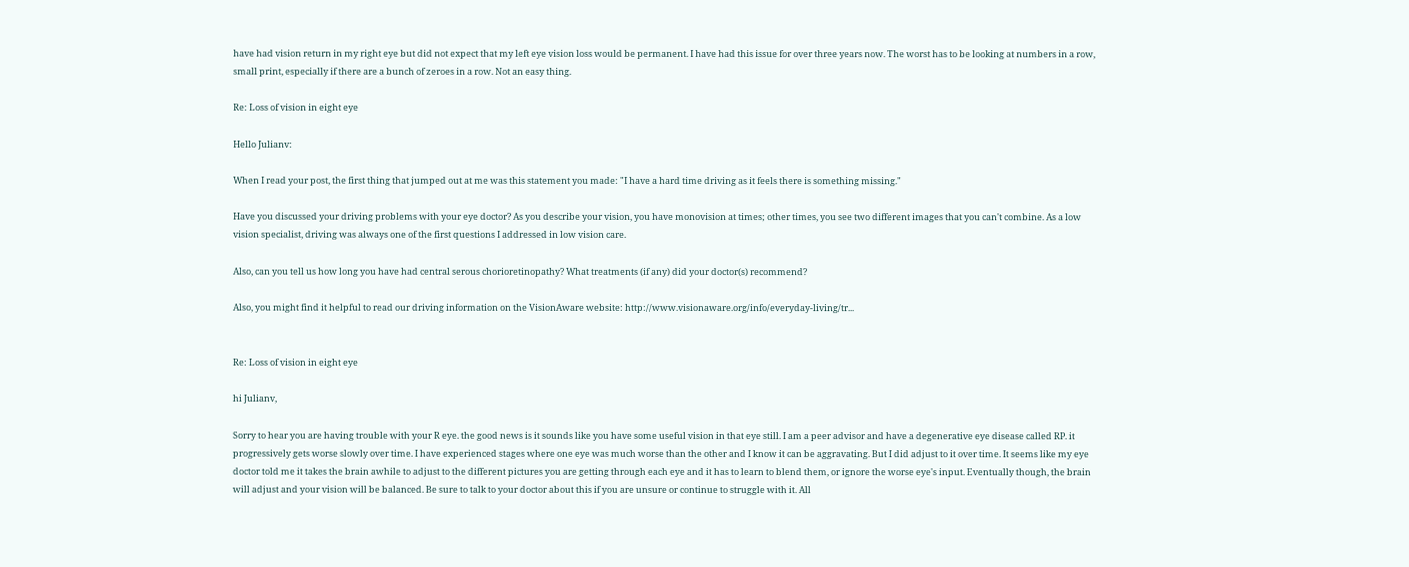have had vision return in my right eye but did not expect that my left eye vision loss would be permanent. I have had this issue for over three years now. The worst has to be looking at numbers in a row, small print, especially if there are a bunch of zeroes in a row. Not an easy thing.

Re: Loss of vision in eight eye

Hello Julianv:

When I read your post, the first thing that jumped out at me was this statement you made: "I have a hard time driving as it feels there is something missing."

Have you discussed your driving problems with your eye doctor? As you describe your vision, you have monovision at times; other times, you see two different images that you can't combine. As a low vision specialist, driving was always one of the first questions I addressed in low vision care.

Also, can you tell us how long you have had central serous chorioretinopathy? What treatments (if any) did your doctor(s) recommend?

Also, you might find it helpful to read our driving information on the VisionAware website: http://www.visionaware.org/info/everyday-living/tr...


Re: Loss of vision in eight eye

hi Julianv,

Sorry to hear you are having trouble with your R eye. the good news is it sounds like you have some useful vision in that eye still. I am a peer advisor and have a degenerative eye disease called RP. it progressively gets worse slowly over time. I have experienced stages where one eye was much worse than the other and I know it can be aggravating. But I did adjust to it over time. It seems like my eye doctor told me it takes the brain awhile to adjust to the different pictures you are getting through each eye and it has to learn to blend them, or ignore the worse eye's input. Eventually though, the brain will adjust and your vision will be balanced. Be sure to talk to your doctor about this if you are unsure or continue to struggle with it. All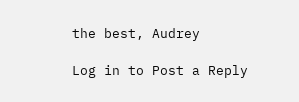the best, Audrey

Log in to Post a Reply